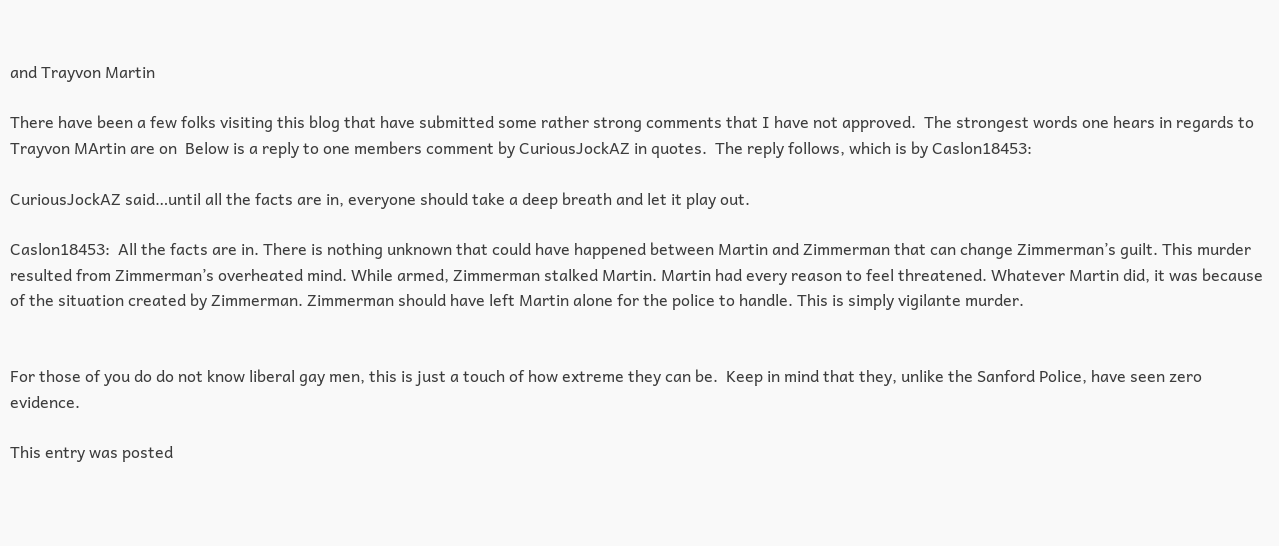and Trayvon Martin

There have been a few folks visiting this blog that have submitted some rather strong comments that I have not approved.  The strongest words one hears in regards to Trayvon MArtin are on  Below is a reply to one members comment by CuriousJockAZ in quotes.  The reply follows, which is by Caslon18453:

CuriousJockAZ said…until all the facts are in, everyone should take a deep breath and let it play out.

Caslon18453:  All the facts are in. There is nothing unknown that could have happened between Martin and Zimmerman that can change Zimmerman’s guilt. This murder resulted from Zimmerman’s overheated mind. While armed, Zimmerman stalked Martin. Martin had every reason to feel threatened. Whatever Martin did, it was because of the situation created by Zimmerman. Zimmerman should have left Martin alone for the police to handle. This is simply vigilante murder.


For those of you do do not know liberal gay men, this is just a touch of how extreme they can be.  Keep in mind that they, unlike the Sanford Police, have seen zero evidence.

This entry was posted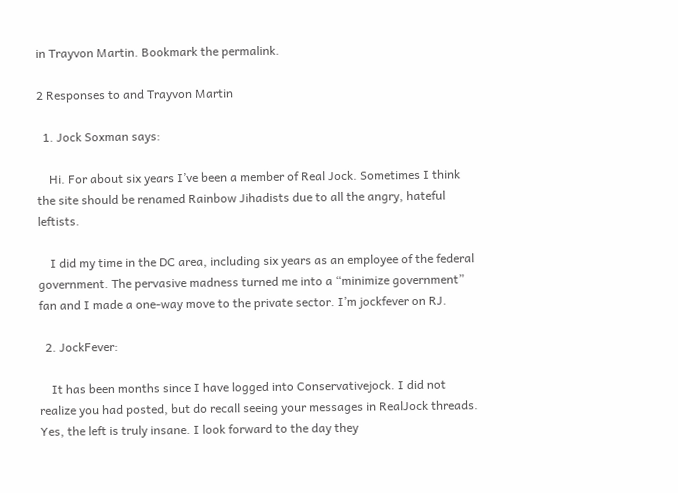in Trayvon Martin. Bookmark the permalink.

2 Responses to and Trayvon Martin

  1. Jock Soxman says:

    Hi. For about six years I’ve been a member of Real Jock. Sometimes I think the site should be renamed Rainbow Jihadists due to all the angry, hateful leftists.

    I did my time in the DC area, including six years as an employee of the federal government. The pervasive madness turned me into a “minimize government” fan and I made a one-way move to the private sector. I’m jockfever on RJ.

  2. JockFever:

    It has been months since I have logged into Conservativejock. I did not realize you had posted, but do recall seeing your messages in RealJock threads. Yes, the left is truly insane. I look forward to the day they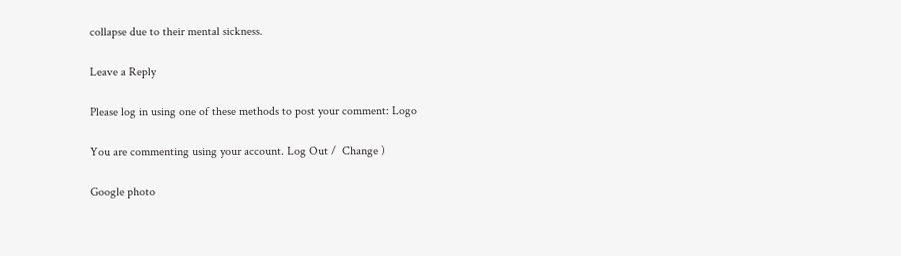collapse due to their mental sickness.

Leave a Reply

Please log in using one of these methods to post your comment: Logo

You are commenting using your account. Log Out /  Change )

Google photo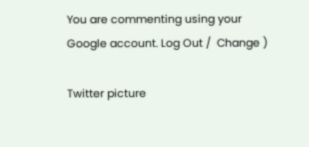You are commenting using your Google account. Log Out /  Change )

Twitter picture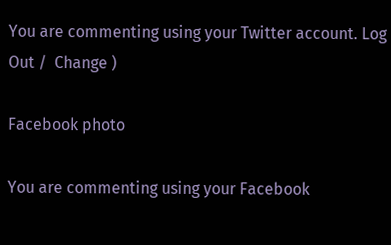You are commenting using your Twitter account. Log Out /  Change )

Facebook photo

You are commenting using your Facebook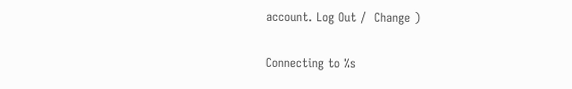account. Log Out /  Change )

Connecting to %s